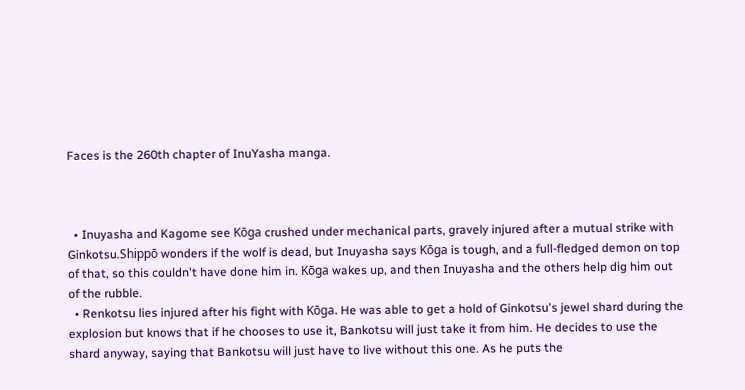Faces is the 260th chapter of InuYasha manga.



  • Inuyasha and Kagome see Kōga crushed under mechanical parts, gravely injured after a mutual strike with Ginkotsu.Shippō wonders if the wolf is dead, but Inuyasha says Kōga is tough, and a full-fledged demon on top of that, so this couldn't have done him in. Kōga wakes up, and then Inuyasha and the others help dig him out of the rubble.
  • Renkotsu lies injured after his fight with Kōga. He was able to get a hold of Ginkotsu's jewel shard during the explosion but knows that if he chooses to use it, Bankotsu will just take it from him. He decides to use the shard anyway, saying that Bankotsu will just have to live without this one. As he puts the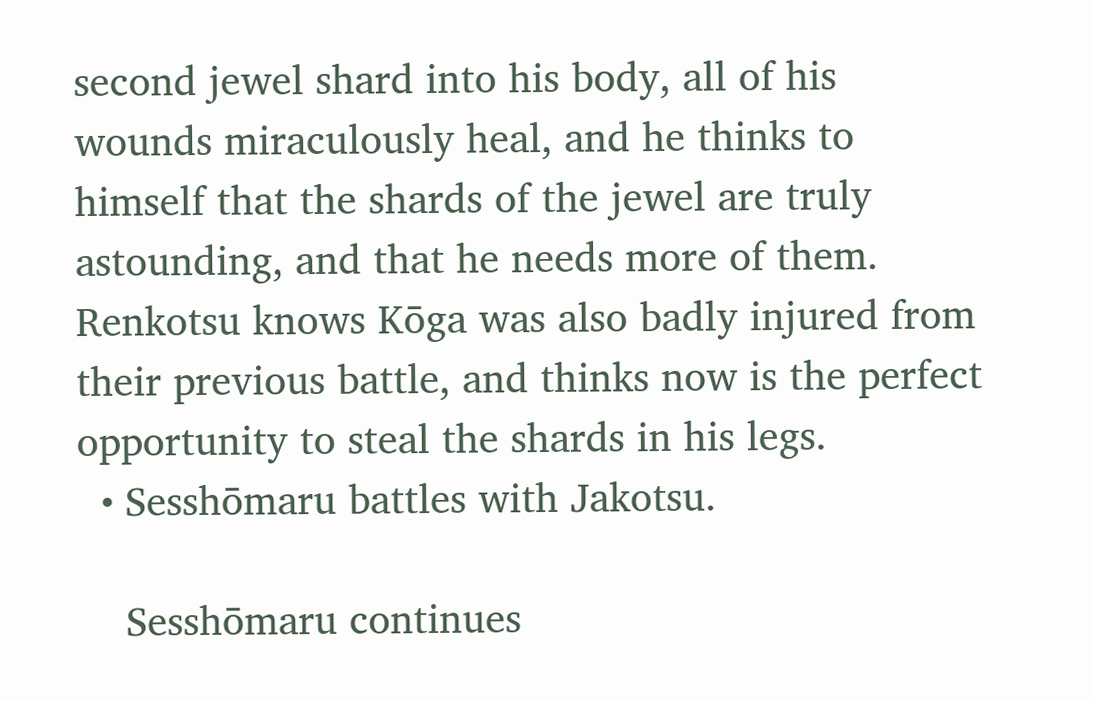second jewel shard into his body, all of his wounds miraculously heal, and he thinks to himself that the shards of the jewel are truly astounding, and that he needs more of them. Renkotsu knows Kōga was also badly injured from their previous battle, and thinks now is the perfect opportunity to steal the shards in his legs.
  • Sesshōmaru battles with Jakotsu.

    Sesshōmaru continues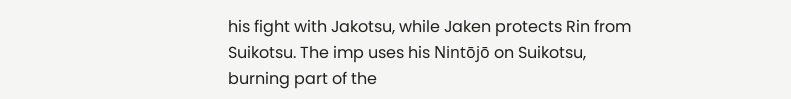his fight with Jakotsu, while Jaken protects Rin from Suikotsu. The imp uses his Nintōjō on Suikotsu, burning part of the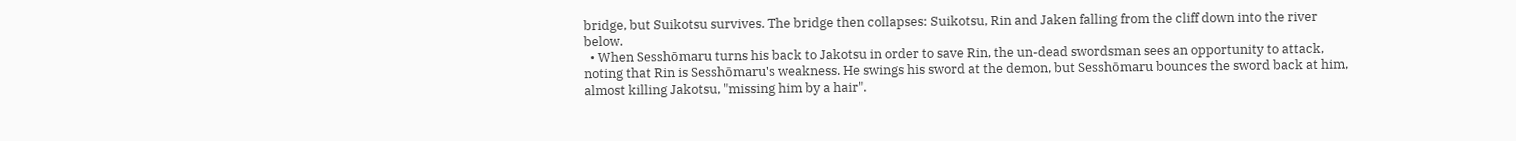bridge, but Suikotsu survives. The bridge then collapses: Suikotsu, Rin and Jaken falling from the cliff down into the river below.
  • When Sesshōmaru turns his back to Jakotsu in order to save Rin, the un-dead swordsman sees an opportunity to attack, noting that Rin is Sesshōmaru's weakness. He swings his sword at the demon, but Sesshōmaru bounces the sword back at him, almost killing Jakotsu, "missing him by a hair".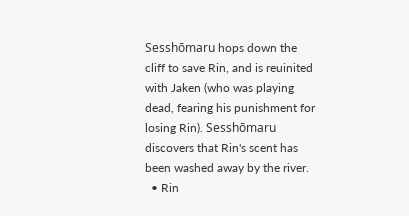Sesshōmaru hops down the cliff to save Rin, and is reuinited with Jaken (who was playing dead, fearing his punishment for losing Rin). Sesshōmaru discovers that Rin's scent has been washed away by the river.
  • Rin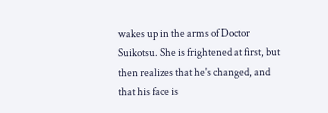wakes up in the arms of Doctor Suikotsu. She is frightened at first, but then realizes that he's changed, and that his face is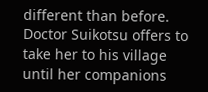different than before. Doctor Suikotsu offers to take her to his village until her companions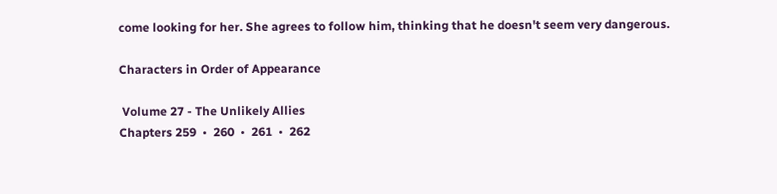come looking for her. She agrees to follow him, thinking that he doesn't seem very dangerous.

Characters in Order of Appearance

 Volume 27 - The Unlikely Allies
Chapters 259  •  260  •  261  •  262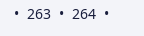•  263  •  264  •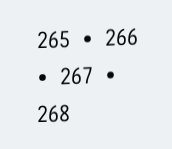265  •  266  •  267  •  268